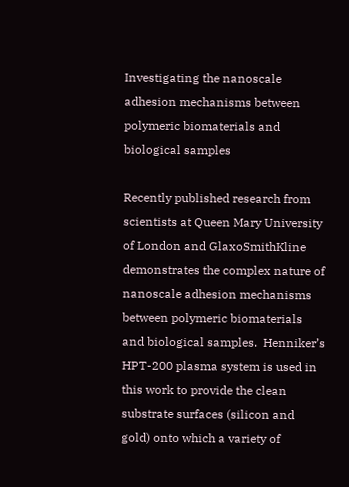Investigating the nanoscale adhesion mechanisms between polymeric biomaterials and biological samples

Recently published research from scientists at Queen Mary University of London and GlaxoSmithKline demonstrates the complex nature of nanoscale adhesion mechanisms between polymeric biomaterials and biological samples.  Henniker’s HPT-200 plasma system is used in this work to provide the clean substrate surfaces (silicon and gold) onto which a variety of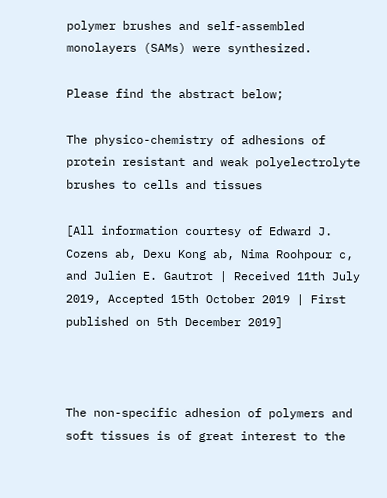polymer brushes and self-assembled monolayers (SAMs) were synthesized.

Please find the abstract below;

The physico-chemistry of adhesions of protein resistant and weak polyelectrolyte brushes to cells and tissues

[All information courtesy of Edward J. Cozens ab, Dexu Kong ab, Nima Roohpour c, and Julien E. Gautrot | Received 11th July 2019, Accepted 15th October 2019 | First published on 5th December 2019]



The non-specific adhesion of polymers and soft tissues is of great interest to the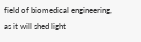field of biomedical engineering, as it will shed light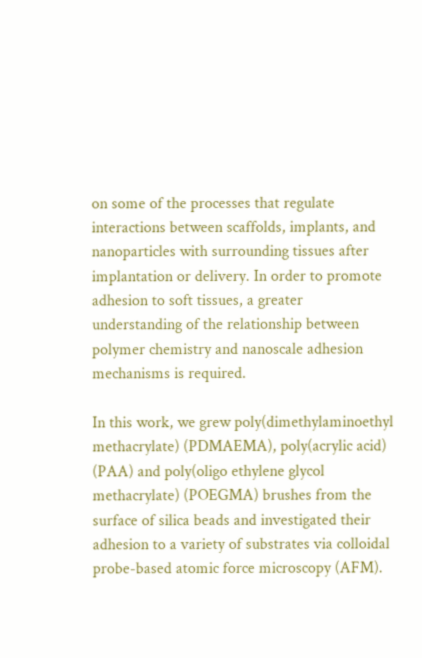on some of the processes that regulate interactions between scaffolds, implants, and nanoparticles with surrounding tissues after implantation or delivery. In order to promote adhesion to soft tissues, a greater understanding of the relationship between polymer chemistry and nanoscale adhesion mechanisms is required.

In this work, we grew poly(dimethylaminoethyl methacrylate) (PDMAEMA), poly(acrylic acid) (PAA) and poly(oligo ethylene glycol methacrylate) (POEGMA) brushes from the surface of silica beads and investigated their adhesion to a variety of substrates via colloidal probe-based atomic force microscopy (AFM).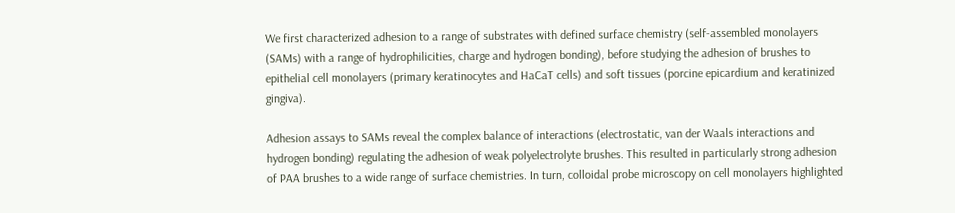We first characterized adhesion to a range of substrates with defined surface chemistry (self-assembled monolayers (SAMs) with a range of hydrophilicities, charge and hydrogen bonding), before studying the adhesion of brushes to epithelial cell monolayers (primary keratinocytes and HaCaT cells) and soft tissues (porcine epicardium and keratinized gingiva).

Adhesion assays to SAMs reveal the complex balance of interactions (electrostatic, van der Waals interactions and hydrogen bonding) regulating the adhesion of weak polyelectrolyte brushes. This resulted in particularly strong adhesion of PAA brushes to a wide range of surface chemistries. In turn, colloidal probe microscopy on cell monolayers highlighted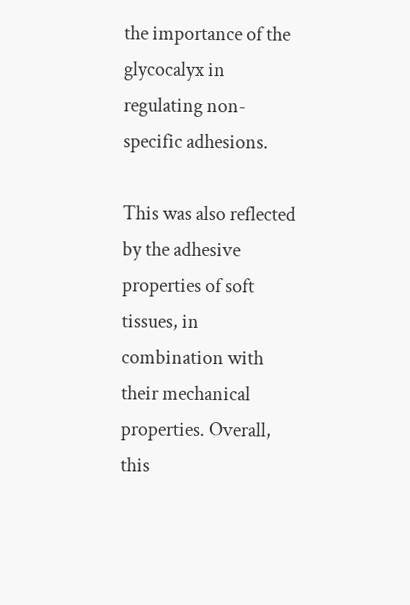the importance of the glycocalyx in regulating non-specific adhesions.

This was also reflected by the adhesive properties of soft tissues, in combination with their mechanical properties. Overall, this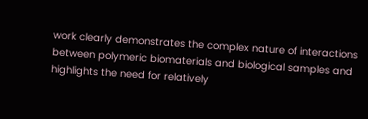work clearly demonstrates the complex nature of interactions between polymeric biomaterials and biological samples and highlights the need for relatively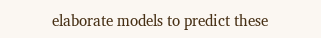elaborate models to predict these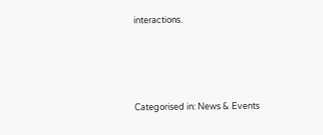interactions.





Categorised in: News & Events